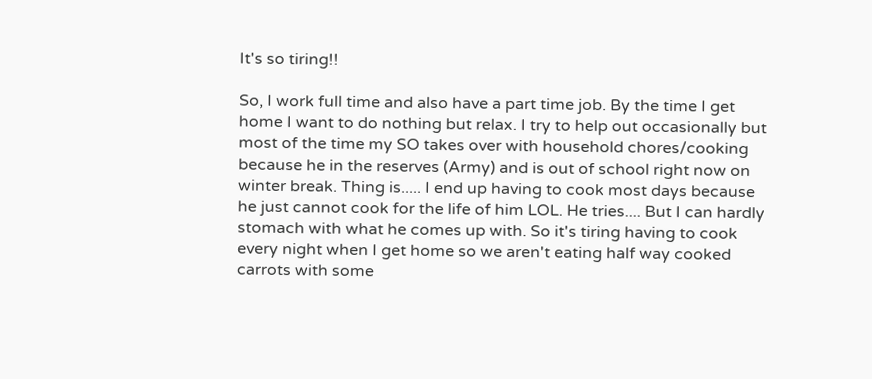It's so tiring!!

So, I work full time and also have a part time job. By the time I get home I want to do nothing but relax. I try to help out occasionally but most of the time my SO takes over with household chores/cooking because he in the reserves (Army) and is out of school right now on winter break. Thing is..... I end up having to cook most days because he just cannot cook for the life of him LOL. He tries.... But I can hardly stomach with what he comes up with. So it's tiring having to cook every night when I get home so we aren't eating half way cooked carrots with some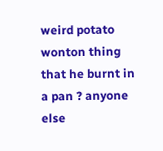weird potato wonton thing that he burnt in a pan ? anyone else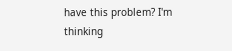have this problem? I'm thinking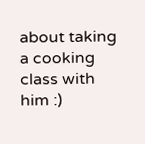about taking a cooking class with him :)